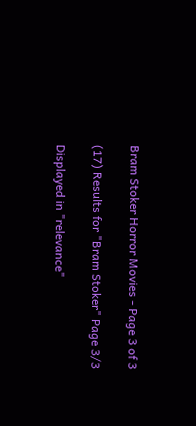Bram Stoker Horror Movies - Page 3 of 3

(17) Results for "Bram Stoker" Page 3/3

Displayed in "relevance"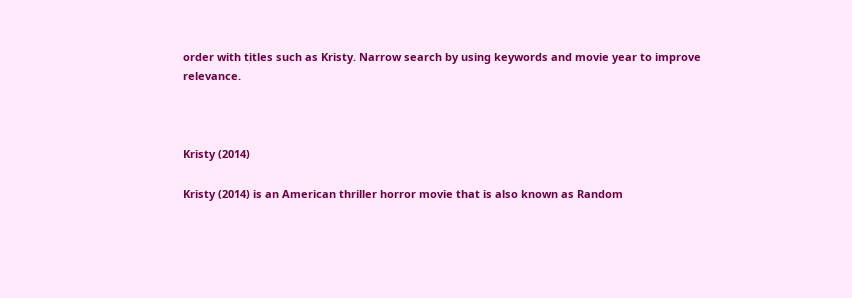order with titles such as Kristy. Narrow search by using keywords and movie year to improve relevance.



Kristy (2014)

Kristy (2014) is an American thriller horror movie that is also known as Random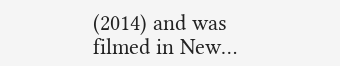(2014) and was filmed in New…